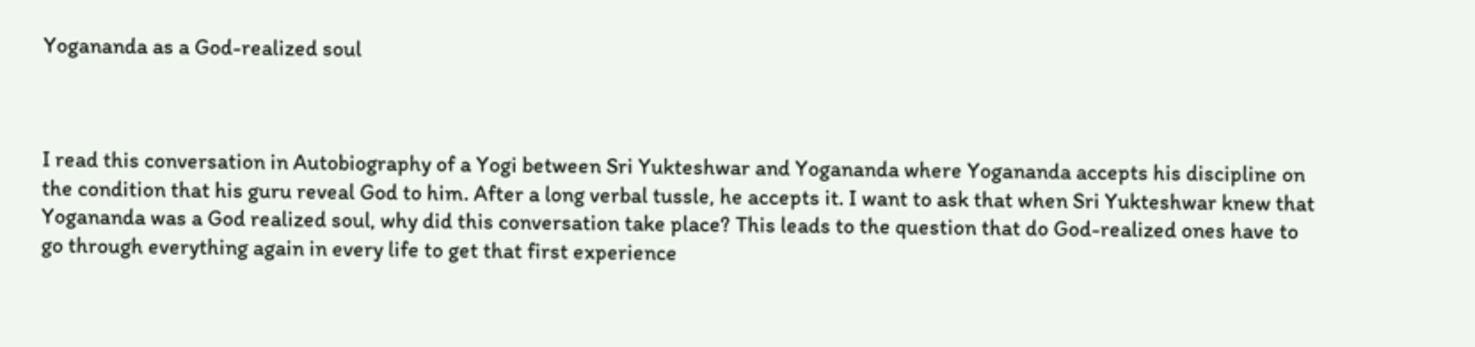Yogananda as a God-realized soul



I read this conversation in Autobiography of a Yogi between Sri Yukteshwar and Yogananda where Yogananda accepts his discipline on the condition that his guru reveal God to him. After a long verbal tussle, he accepts it. I want to ask that when Sri Yukteshwar knew that Yogananda was a God realized soul, why did this conversation take place? This leads to the question that do God-realized ones have to go through everything again in every life to get that first experience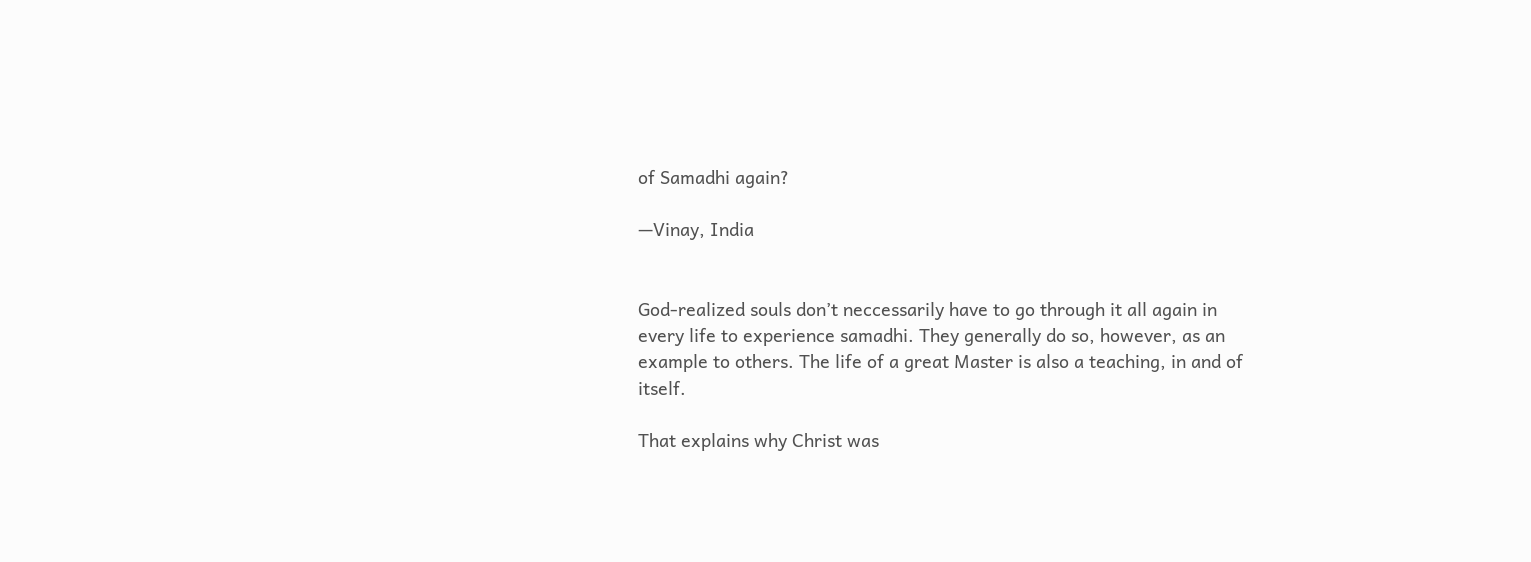of Samadhi again?

—Vinay, India


God-realized souls don’t neccessarily have to go through it all again in every life to experience samadhi. They generally do so, however, as an example to others. The life of a great Master is also a teaching, in and of itself.

That explains why Christ was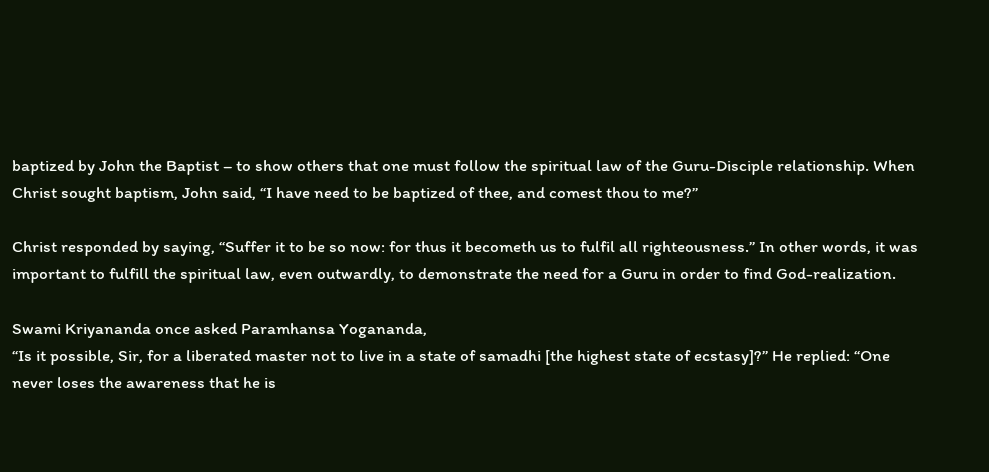baptized by John the Baptist – to show others that one must follow the spiritual law of the Guru-Disciple relationship. When Christ sought baptism, John said, “I have need to be baptized of thee, and comest thou to me?”

Christ responded by saying, “Suffer it to be so now: for thus it becometh us to fulfil all righteousness.” In other words, it was important to fulfill the spiritual law, even outwardly, to demonstrate the need for a Guru in order to find God-realization.

Swami Kriyananda once asked Paramhansa Yogananda,
“Is it possible, Sir, for a liberated master not to live in a state of samadhi [the highest state of ecstasy]?” He replied: “One never loses the awareness that he is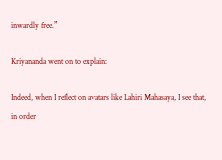inwardly free.”

Kriyananda went on to explain:

Indeed, when I reflect on avatars like Lahiri Mahasaya, I see that, in order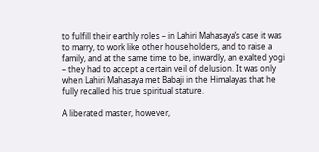to fulfill their earthly roles – in Lahiri Mahasaya’s case it was to marry, to work like other householders, and to raise a family, and at the same time to be, inwardly, an exalted yogi – they had to accept a certain veil of delusion. It was only when Lahiri Mahasaya met Babaji in the Himalayas that he fully recalled his true spiritual stature.

A liberated master, however,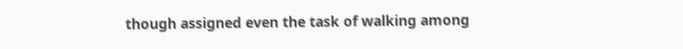though assigned even the task of walking among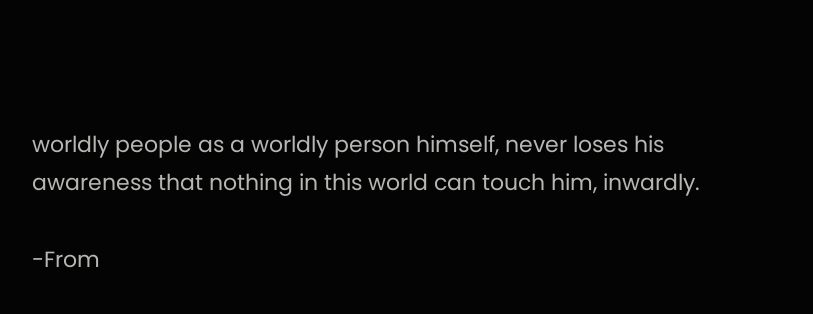worldly people as a worldly person himself, never loses his awareness that nothing in this world can touch him, inwardly.

-From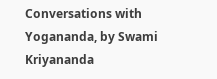Conversations with Yogananda, by Swami Kriyananda